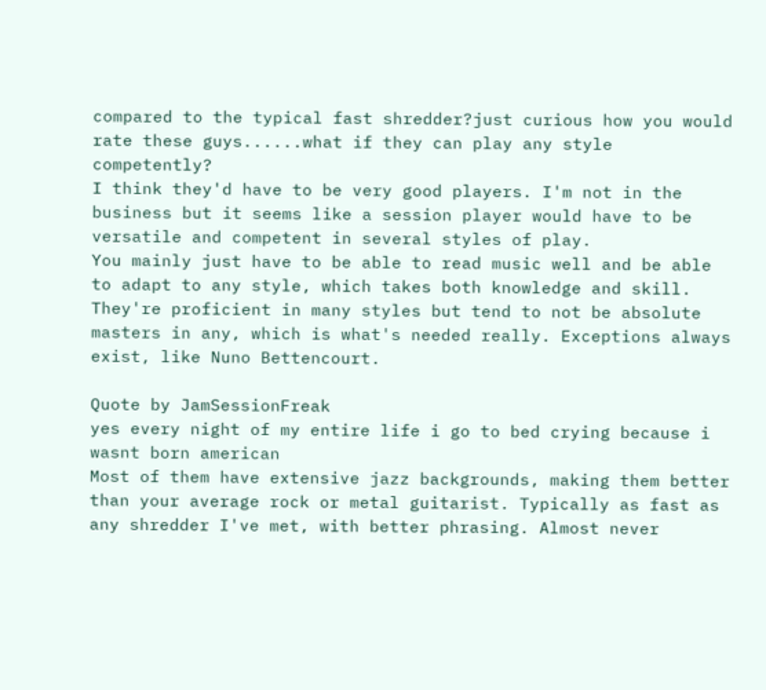compared to the typical fast shredder?just curious how you would rate these guys......what if they can play any style competently?
I think they'd have to be very good players. I'm not in the business but it seems like a session player would have to be versatile and competent in several styles of play.
You mainly just have to be able to read music well and be able to adapt to any style, which takes both knowledge and skill.
They're proficient in many styles but tend to not be absolute masters in any, which is what's needed really. Exceptions always exist, like Nuno Bettencourt.

Quote by JamSessionFreak
yes every night of my entire life i go to bed crying because i wasnt born american
Most of them have extensive jazz backgrounds, making them better than your average rock or metal guitarist. Typically as fast as any shredder I've met, with better phrasing. Almost never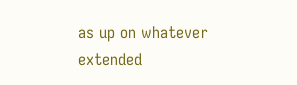as up on whatever extended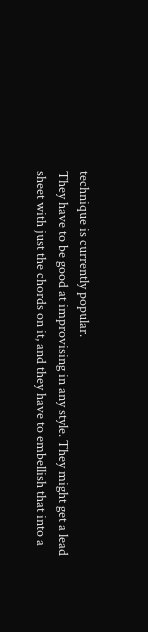technique is currently popular.
They have to be good at improvising in any style. They might get a lead sheet with just the chords on it, and they have to embellish that into a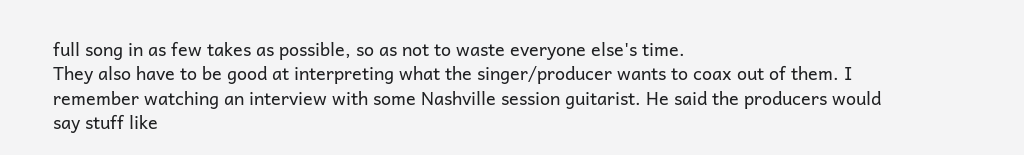full song in as few takes as possible, so as not to waste everyone else's time.
They also have to be good at interpreting what the singer/producer wants to coax out of them. I remember watching an interview with some Nashville session guitarist. He said the producers would say stuff like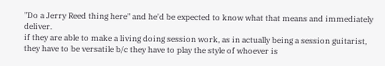"Do a Jerry Reed thing here" and he'd be expected to know what that means and immediately deliver.
if they are able to make a living doing session work, as in actually being a session guitarist, they have to be versatile b/c they have to play the style of whoever is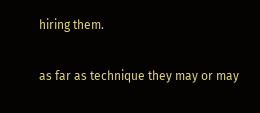hiring them.

as far as technique they may or may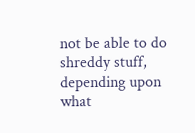not be able to do shreddy stuff, depending upon what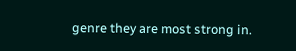genre they are most strong in.